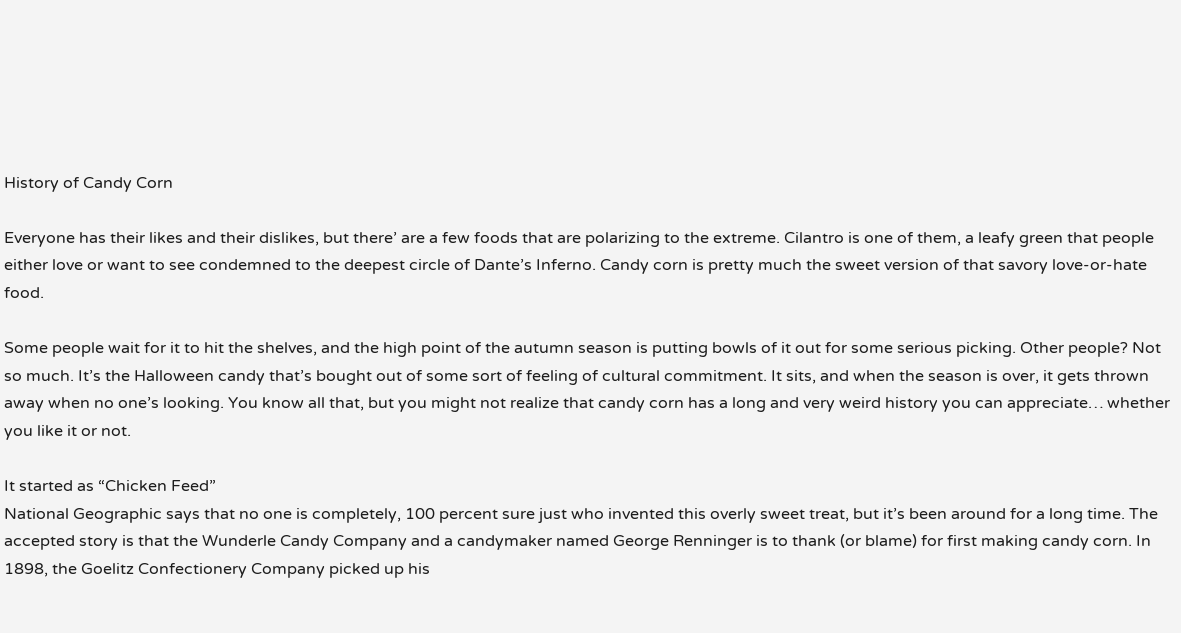History of Candy Corn

Everyone has their likes and their dislikes, but there’ are a few foods that are polarizing to the extreme. Cilantro is one of them, a leafy green that people either love or want to see condemned to the deepest circle of Dante’s Inferno. Candy corn is pretty much the sweet version of that savory love-or-hate food.

Some people wait for it to hit the shelves, and the high point of the autumn season is putting bowls of it out for some serious picking. Other people? Not so much. It’s the Halloween candy that’s bought out of some sort of feeling of cultural commitment. It sits, and when the season is over, it gets thrown away when no one’s looking. You know all that, but you might not realize that candy corn has a long and very weird history you can appreciate… whether you like it or not.

It started as “Chicken Feed”
National Geographic says that no one is completely, 100 percent sure just who invented this overly sweet treat, but it’s been around for a long time. The accepted story is that the Wunderle Candy Company and a candymaker named George Renninger is to thank (or blame) for first making candy corn. In 1898, the Goelitz Confectionery Company picked up his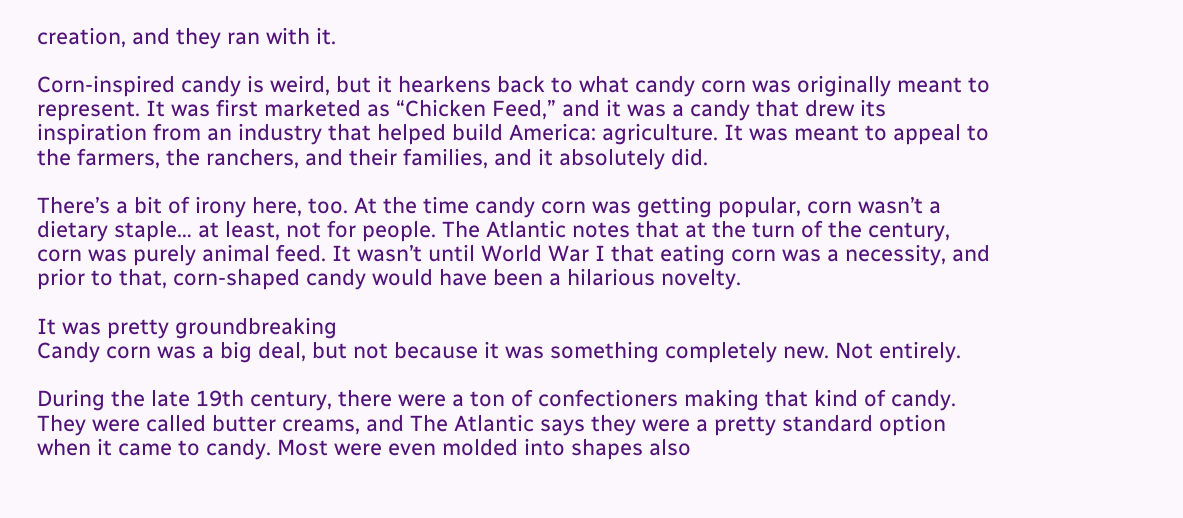creation, and they ran with it.

Corn-inspired candy is weird, but it hearkens back to what candy corn was originally meant to represent. It was first marketed as “Chicken Feed,” and it was a candy that drew its inspiration from an industry that helped build America: agriculture. It was meant to appeal to the farmers, the ranchers, and their families, and it absolutely did.

There’s a bit of irony here, too. At the time candy corn was getting popular, corn wasn’t a dietary staple… at least, not for people. The Atlantic notes that at the turn of the century, corn was purely animal feed. It wasn’t until World War I that eating corn was a necessity, and prior to that, corn-shaped candy would have been a hilarious novelty.

It was pretty groundbreaking
Candy corn was a big deal, but not because it was something completely new. Not entirely.

During the late 19th century, there were a ton of confectioners making that kind of candy. They were called butter creams, and The Atlantic says they were a pretty standard option when it came to candy. Most were even molded into shapes also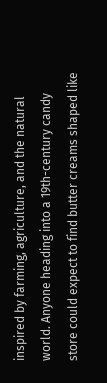inspired by farming, agriculture, and the natural world. Anyone heading into a 19th-century candy store could expect to find butter creams shaped like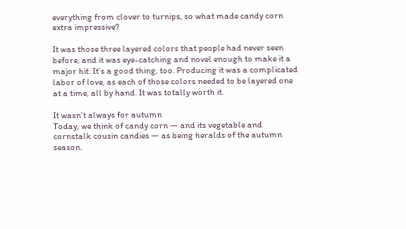everything from clover to turnips, so what made candy corn extra impressive?

It was those three layered colors that people had never seen before, and it was eye-catching and novel enough to make it a major hit. It’s a good thing, too. Producing it was a complicated labor of love, as each of those colors needed to be layered one at a time, all by hand. It was totally worth it.

It wasn’t always for autumn
Today, we think of candy corn — and its vegetable and cornstalk cousin candies — as being heralds of the autumn season.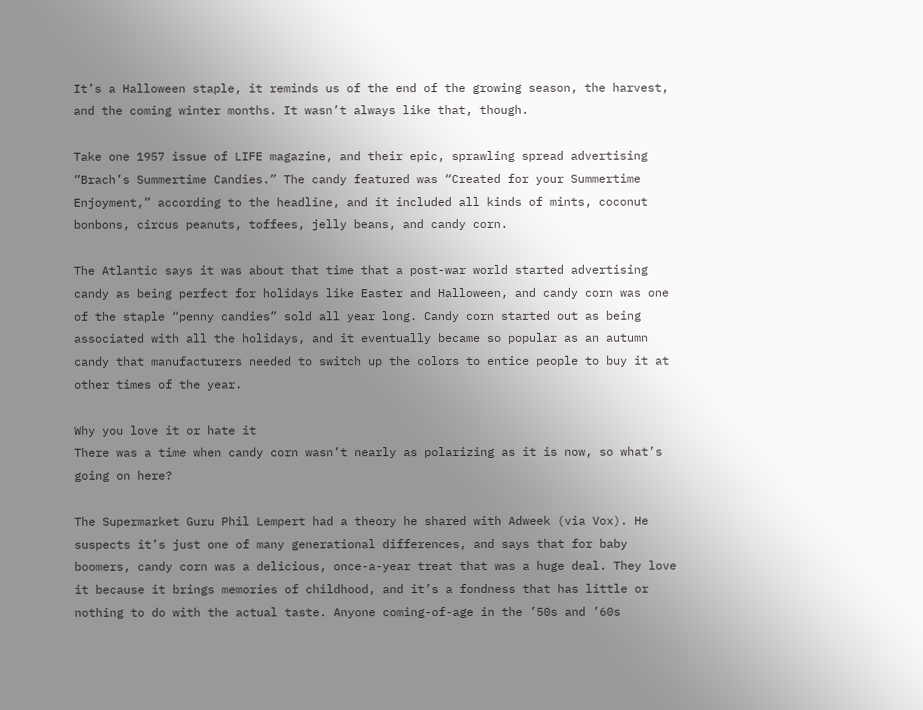It’s a Halloween staple, it reminds us of the end of the growing season, the harvest, and the coming winter months. It wasn’t always like that, though.

Take one 1957 issue of LIFE magazine, and their epic, sprawling spread advertising “Brach’s Summertime Candies.” The candy featured was “Created for your Summertime Enjoyment,” according to the headline, and it included all kinds of mints, coconut bonbons, circus peanuts, toffees, jelly beans, and candy corn.

The Atlantic says it was about that time that a post-war world started advertising candy as being perfect for holidays like Easter and Halloween, and candy corn was one of the staple “penny candies” sold all year long. Candy corn started out as being associated with all the holidays, and it eventually became so popular as an autumn candy that manufacturers needed to switch up the colors to entice people to buy it at other times of the year.

Why you love it or hate it
There was a time when candy corn wasn’t nearly as polarizing as it is now, so what’s going on here?

The Supermarket Guru Phil Lempert had a theory he shared with Adweek (via Vox). He suspects it’s just one of many generational differences, and says that for baby boomers, candy corn was a delicious, once-a-year treat that was a huge deal. They love it because it brings memories of childhood, and it’s a fondness that has little or nothing to do with the actual taste. Anyone coming-of-age in the ’50s and ’60s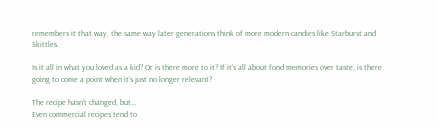remembers it that way, the same way later generations think of more modern candies like Starburst and Skittles.

Is it all in what you loved as a kid? Or is there more to it? If it’s all about fond memories over taste, is there going to come a point when it’s just no longer relevant?

The recipe hasn’t changed, but…
Even commercial recipes tend to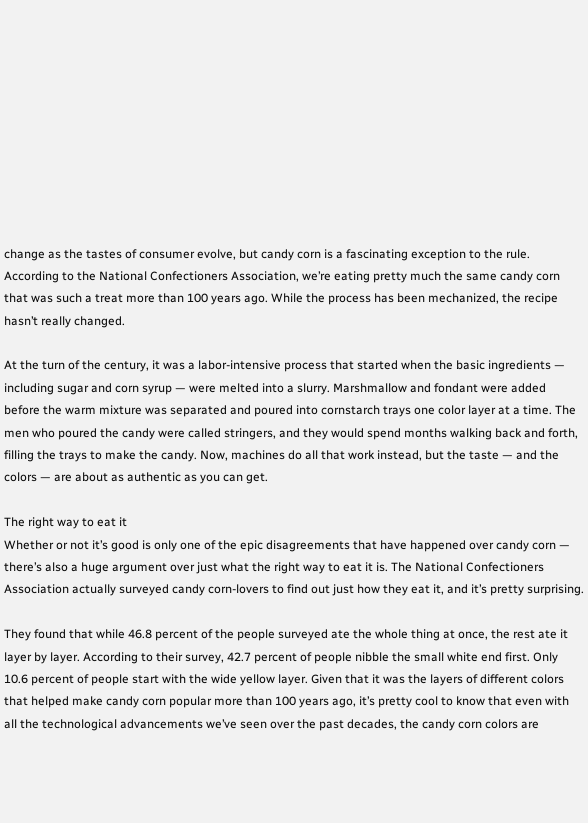change as the tastes of consumer evolve, but candy corn is a fascinating exception to the rule. According to the National Confectioners Association, we’re eating pretty much the same candy corn that was such a treat more than 100 years ago. While the process has been mechanized, the recipe hasn’t really changed.

At the turn of the century, it was a labor-intensive process that started when the basic ingredients — including sugar and corn syrup — were melted into a slurry. Marshmallow and fondant were added before the warm mixture was separated and poured into cornstarch trays one color layer at a time. The men who poured the candy were called stringers, and they would spend months walking back and forth, filling the trays to make the candy. Now, machines do all that work instead, but the taste — and the colors — are about as authentic as you can get.

The right way to eat it
Whether or not it’s good is only one of the epic disagreements that have happened over candy corn — there’s also a huge argument over just what the right way to eat it is. The National Confectioners Association actually surveyed candy corn-lovers to find out just how they eat it, and it’s pretty surprising.

They found that while 46.8 percent of the people surveyed ate the whole thing at once, the rest ate it layer by layer. According to their survey, 42.7 percent of people nibble the small white end first. Only 10.6 percent of people start with the wide yellow layer. Given that it was the layers of different colors that helped make candy corn popular more than 100 years ago, it’s pretty cool to know that even with all the technological advancements we’ve seen over the past decades, the candy corn colors are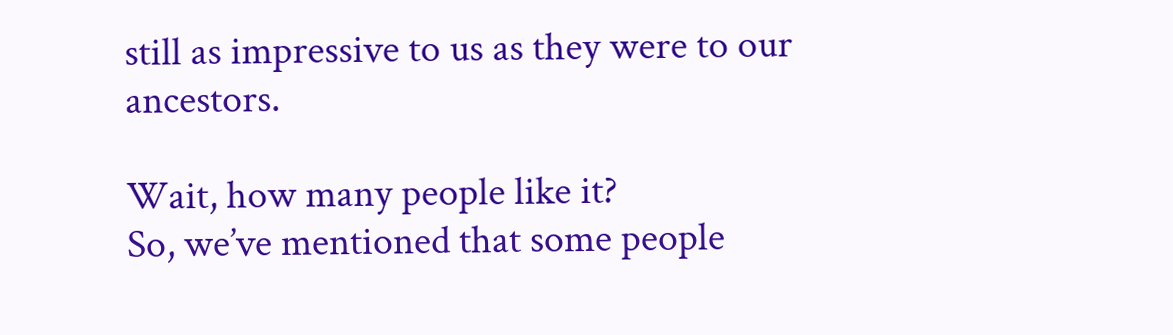still as impressive to us as they were to our ancestors.

Wait, how many people like it?
So, we’ve mentioned that some people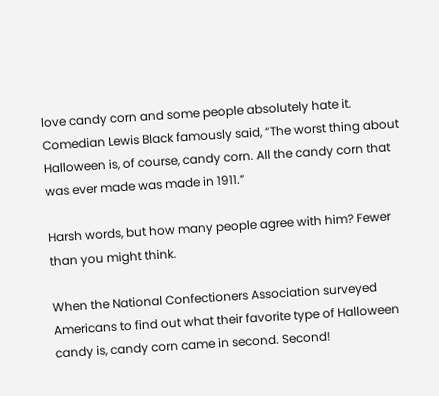love candy corn and some people absolutely hate it. Comedian Lewis Black famously said, “The worst thing about Halloween is, of course, candy corn. All the candy corn that was ever made was made in 1911.”

Harsh words, but how many people agree with him? Fewer than you might think.

When the National Confectioners Association surveyed Americans to find out what their favorite type of Halloween candy is, candy corn came in second. Second!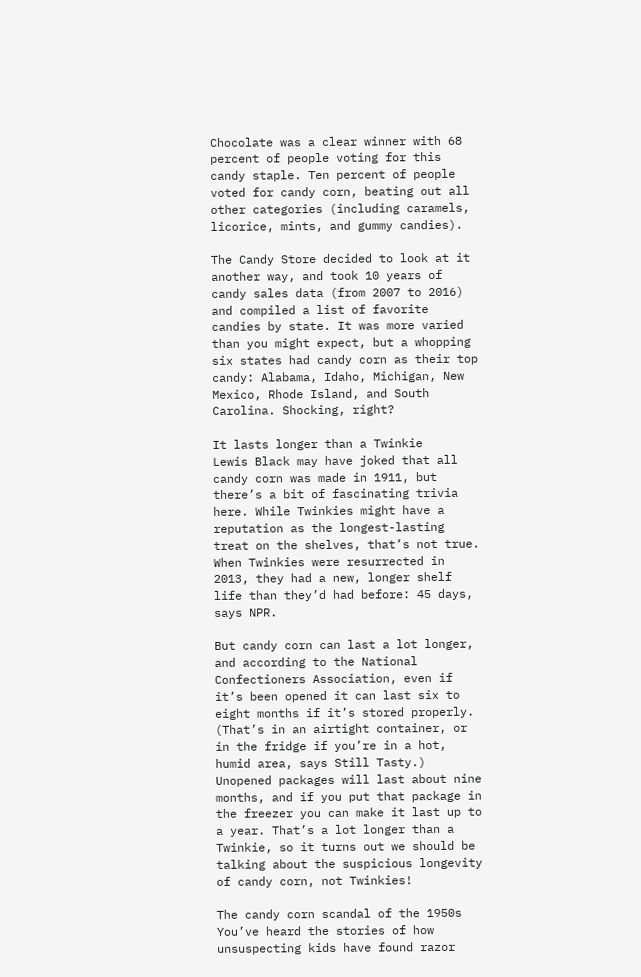Chocolate was a clear winner with 68 percent of people voting for this candy staple. Ten percent of people voted for candy corn, beating out all other categories (including caramels, licorice, mints, and gummy candies).

The Candy Store decided to look at it another way, and took 10 years of candy sales data (from 2007 to 2016) and compiled a list of favorite candies by state. It was more varied than you might expect, but a whopping six states had candy corn as their top candy: Alabama, Idaho, Michigan, New Mexico, Rhode Island, and South Carolina. Shocking, right?

It lasts longer than a Twinkie
Lewis Black may have joked that all candy corn was made in 1911, but there’s a bit of fascinating trivia here. While Twinkies might have a reputation as the longest-lasting treat on the shelves, that’s not true. When Twinkies were resurrected in 2013, they had a new, longer shelf life than they’d had before: 45 days, says NPR.

But candy corn can last a lot longer, and according to the National Confectioners Association, even if it’s been opened it can last six to eight months if it’s stored properly. (That’s in an airtight container, or in the fridge if you’re in a hot, humid area, says Still Tasty.) Unopened packages will last about nine months, and if you put that package in the freezer you can make it last up to a year. That’s a lot longer than a Twinkie, so it turns out we should be talking about the suspicious longevity of candy corn, not Twinkies!

The candy corn scandal of the 1950s
You’ve heard the stories of how unsuspecting kids have found razor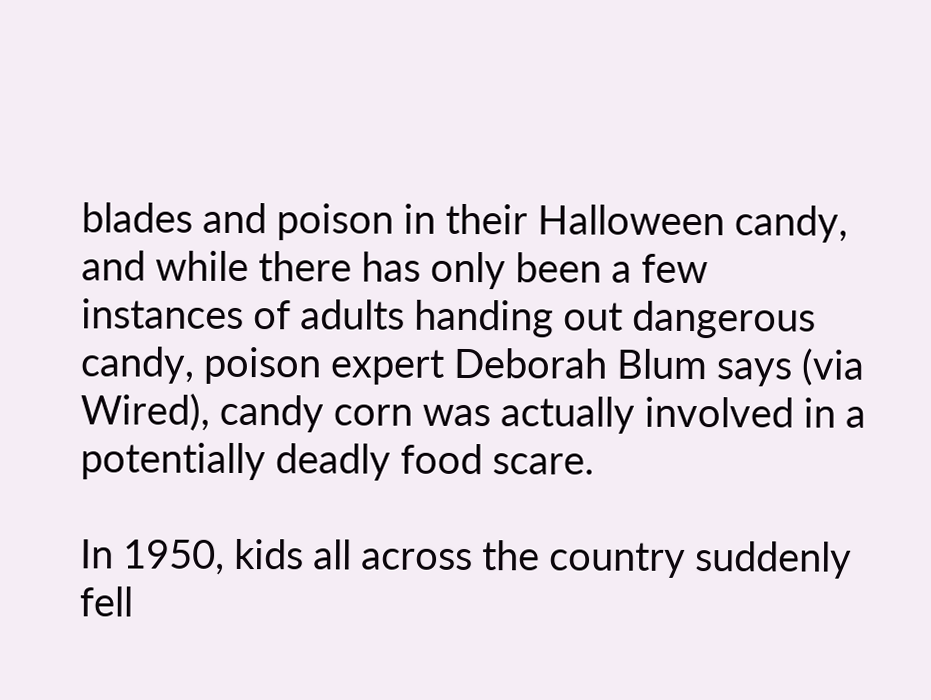blades and poison in their Halloween candy, and while there has only been a few instances of adults handing out dangerous candy, poison expert Deborah Blum says (via Wired), candy corn was actually involved in a potentially deadly food scare.

In 1950, kids all across the country suddenly fell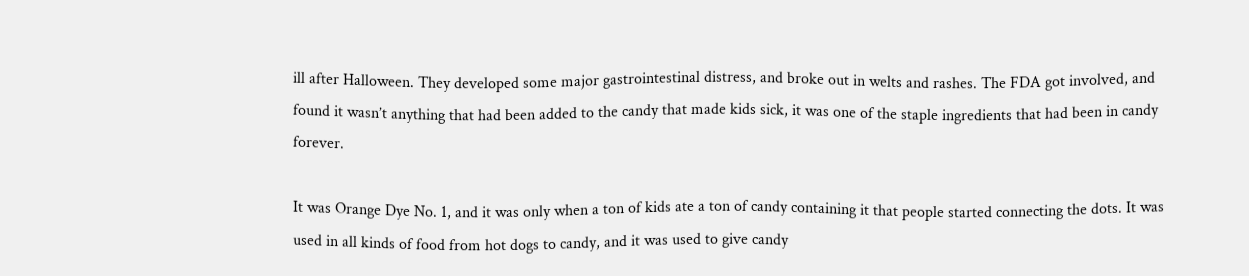ill after Halloween. They developed some major gastrointestinal distress, and broke out in welts and rashes. The FDA got involved, and found it wasn’t anything that had been added to the candy that made kids sick, it was one of the staple ingredients that had been in candy forever.

It was Orange Dye No. 1, and it was only when a ton of kids ate a ton of candy containing it that people started connecting the dots. It was used in all kinds of food from hot dogs to candy, and it was used to give candy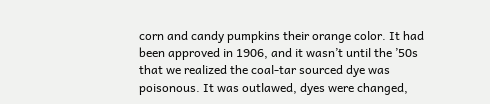corn and candy pumpkins their orange color. It had been approved in 1906, and it wasn’t until the ’50s that we realized the coal-tar sourced dye was poisonous. It was outlawed, dyes were changed,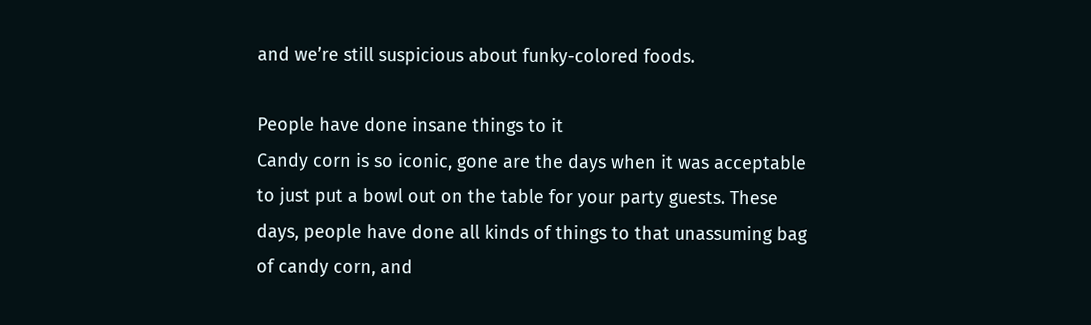and we’re still suspicious about funky-colored foods.

People have done insane things to it
Candy corn is so iconic, gone are the days when it was acceptable to just put a bowl out on the table for your party guests. These days, people have done all kinds of things to that unassuming bag of candy corn, and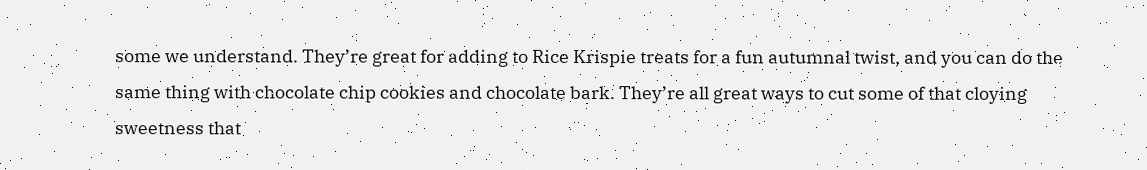some we understand. They’re great for adding to Rice Krispie treats for a fun autumnal twist, and you can do the same thing with chocolate chip cookies and chocolate bark. They’re all great ways to cut some of that cloying sweetness that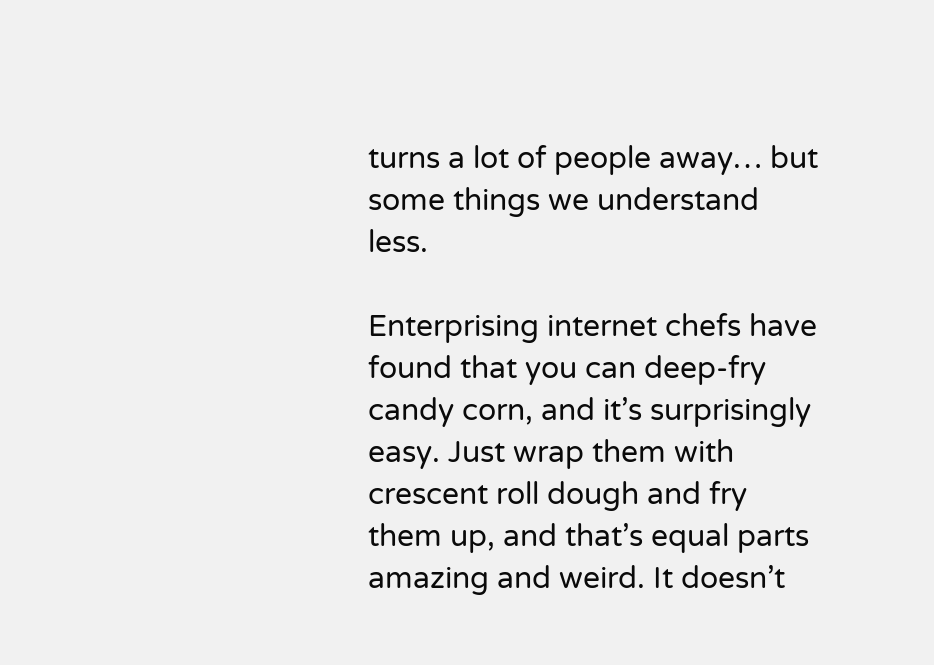turns a lot of people away… but some things we understand less.

Enterprising internet chefs have found that you can deep-fry candy corn, and it’s surprisingly easy. Just wrap them with crescent roll dough and fry them up, and that’s equal parts amazing and weird. It doesn’t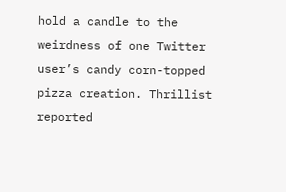hold a candle to the weirdness of one Twitter user’s candy corn-topped pizza creation. Thrillist reported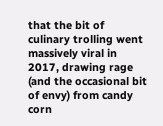that the bit of culinary trolling went massively viral in 2017, drawing rage (and the occasional bit of envy) from candy corn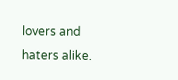lovers and haters alike.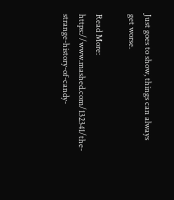Just goes to show, things can always get worse.

Read More: https://www.mashed.com/132341/the-strange-history-of-candy-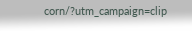corn/?utm_campaign=clip